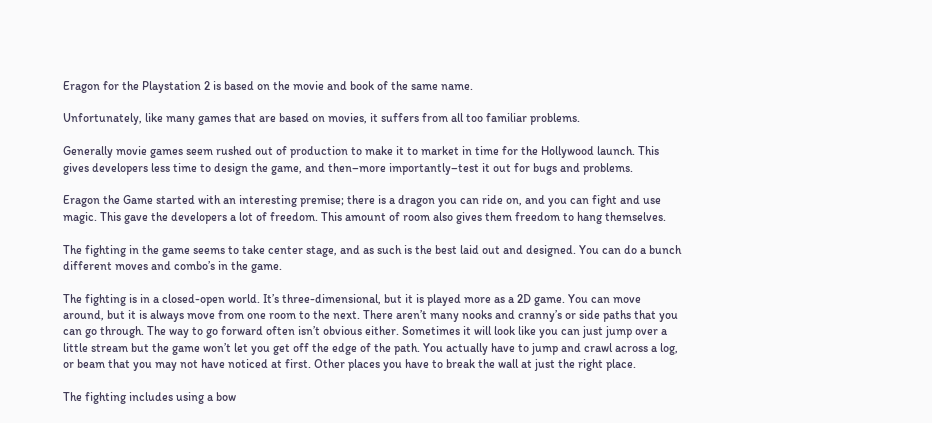Eragon for the Playstation 2 is based on the movie and book of the same name.

Unfortunately, like many games that are based on movies, it suffers from all too familiar problems.

Generally movie games seem rushed out of production to make it to market in time for the Hollywood launch. This gives developers less time to design the game, and then–more importantly–test it out for bugs and problems.

Eragon the Game started with an interesting premise; there is a dragon you can ride on, and you can fight and use magic. This gave the developers a lot of freedom. This amount of room also gives them freedom to hang themselves.

The fighting in the game seems to take center stage, and as such is the best laid out and designed. You can do a bunch different moves and combo’s in the game.

The fighting is in a closed-open world. It’s three-dimensional, but it is played more as a 2D game. You can move around, but it is always move from one room to the next. There aren’t many nooks and cranny’s or side paths that you can go through. The way to go forward often isn’t obvious either. Sometimes it will look like you can just jump over a little stream but the game won’t let you get off the edge of the path. You actually have to jump and crawl across a log, or beam that you may not have noticed at first. Other places you have to break the wall at just the right place.

The fighting includes using a bow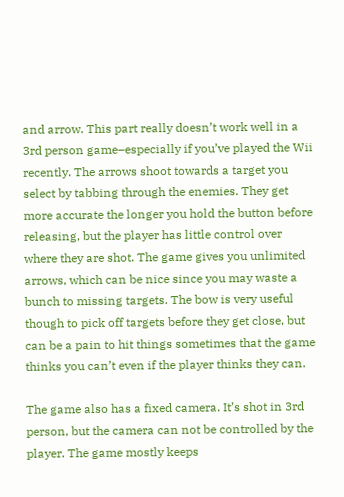and arrow. This part really doesn’t work well in a 3rd person game–especially if you’ve played the Wii recently. The arrows shoot towards a target you select by tabbing through the enemies. They get more accurate the longer you hold the button before releasing, but the player has little control over where they are shot. The game gives you unlimited arrows, which can be nice since you may waste a bunch to missing targets. The bow is very useful though to pick off targets before they get close, but can be a pain to hit things sometimes that the game thinks you can’t even if the player thinks they can.

The game also has a fixed camera. It’s shot in 3rd person, but the camera can not be controlled by the player. The game mostly keeps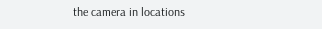the camera in locations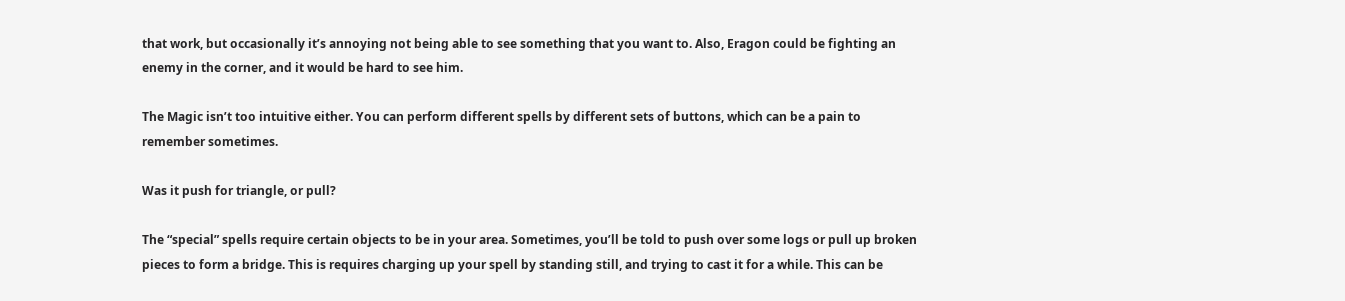that work, but occasionally it’s annoying not being able to see something that you want to. Also, Eragon could be fighting an enemy in the corner, and it would be hard to see him.

The Magic isn’t too intuitive either. You can perform different spells by different sets of buttons, which can be a pain to remember sometimes.

Was it push for triangle, or pull?

The “special” spells require certain objects to be in your area. Sometimes, you’ll be told to push over some logs or pull up broken pieces to form a bridge. This is requires charging up your spell by standing still, and trying to cast it for a while. This can be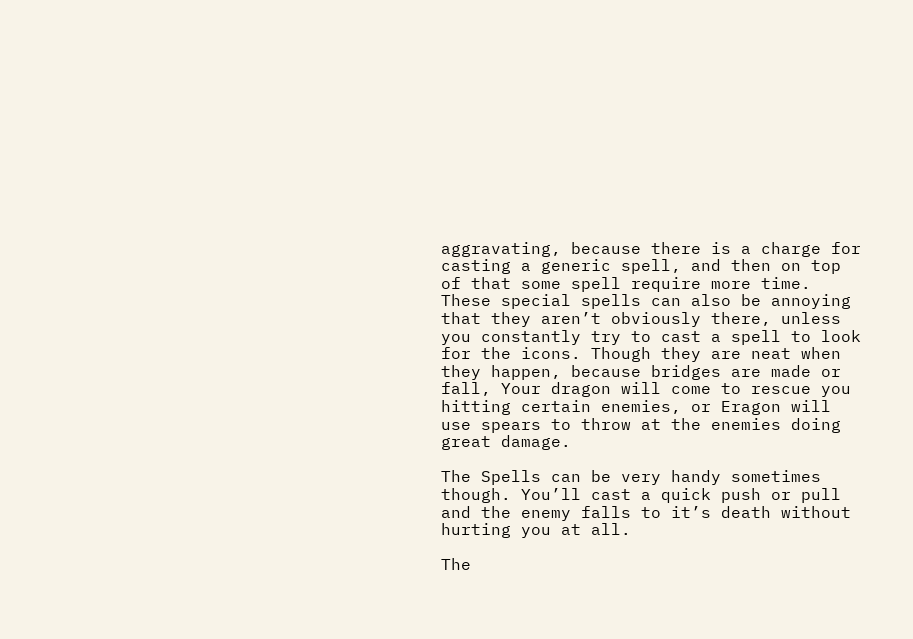aggravating, because there is a charge for casting a generic spell, and then on top of that some spell require more time. These special spells can also be annoying that they aren’t obviously there, unless you constantly try to cast a spell to look for the icons. Though they are neat when they happen, because bridges are made or fall, Your dragon will come to rescue you hitting certain enemies, or Eragon will use spears to throw at the enemies doing great damage.

The Spells can be very handy sometimes though. You’ll cast a quick push or pull and the enemy falls to it’s death without hurting you at all.

The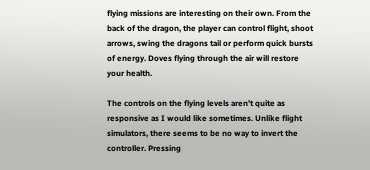flying missions are interesting on their own. From the back of the dragon, the player can control flight, shoot arrows, swing the dragons tail or perform quick bursts of energy. Doves flying through the air will restore your health.

The controls on the flying levels aren’t quite as responsive as I would like sometimes. Unlike flight simulators, there seems to be no way to invert the controller. Pressing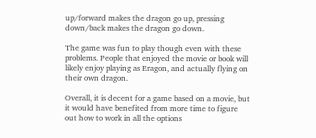up/forward makes the dragon go up, pressing down/back makes the dragon go down.

The game was fun to play though even with these problems. People that enjoyed the movie or book will likely enjoy playing as Eragon, and actually flying on their own dragon.

Overall, it is decent for a game based on a movie, but it would have benefited from more time to figure out how to work in all the options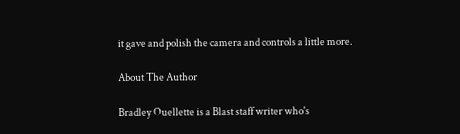it gave and polish the camera and controls a little more.

About The Author

Bradley Ouellette is a Blast staff writer who's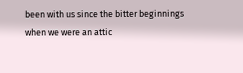been with us since the bitter beginnings when we were an attic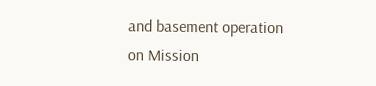and basement operation on Mission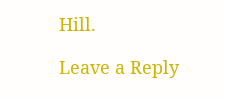Hill.

Leave a Reply